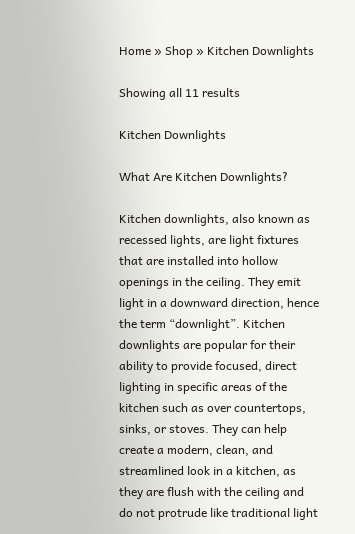Home » Shop » Kitchen Downlights

Showing all 11 results

Kitchen Downlights

What Are Kitchen Downlights?

Kitchen downlights, also known as recessed lights, are light fixtures that are installed into hollow openings in the ceiling. They emit light in a downward direction, hence the term “downlight”. Kitchen downlights are popular for their ability to provide focused, direct lighting in specific areas of the kitchen such as over countertops, sinks, or stoves. They can help create a modern, clean, and streamlined look in a kitchen, as they are flush with the ceiling and do not protrude like traditional light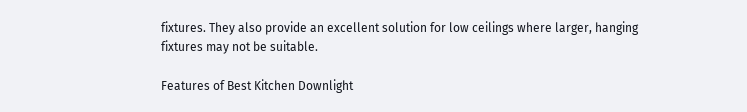fixtures. They also provide an excellent solution for low ceilings where larger, hanging fixtures may not be suitable.

Features of Best Kitchen Downlight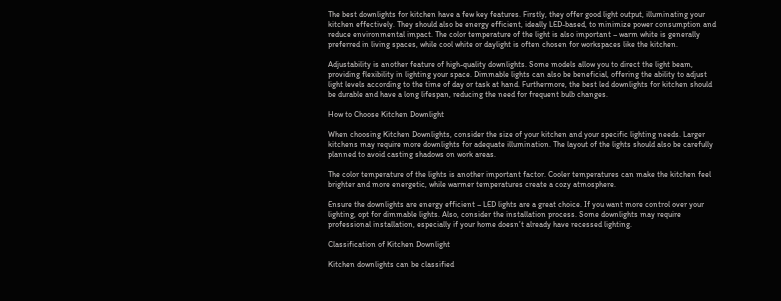The best downlights for kitchen have a few key features. Firstly, they offer good light output, illuminating your kitchen effectively. They should also be energy efficient, ideally LED-based, to minimize power consumption and reduce environmental impact. The color temperature of the light is also important – warm white is generally preferred in living spaces, while cool white or daylight is often chosen for workspaces like the kitchen.

Adjustability is another feature of high-quality downlights. Some models allow you to direct the light beam, providing flexibility in lighting your space. Dimmable lights can also be beneficial, offering the ability to adjust light levels according to the time of day or task at hand. Furthermore, the best led downlights for kitchen should be durable and have a long lifespan, reducing the need for frequent bulb changes.

How to Choose Kitchen Downlight

When choosing Kitchen Downlights, consider the size of your kitchen and your specific lighting needs. Larger kitchens may require more downlights for adequate illumination. The layout of the lights should also be carefully planned to avoid casting shadows on work areas.

The color temperature of the lights is another important factor. Cooler temperatures can make the kitchen feel brighter and more energetic, while warmer temperatures create a cozy atmosphere.

Ensure the downlights are energy efficient – LED lights are a great choice. If you want more control over your lighting, opt for dimmable lights. Also, consider the installation process. Some downlights may require professional installation, especially if your home doesn’t already have recessed lighting.

Classification of Kitchen Downlight

Kitchen downlights can be classified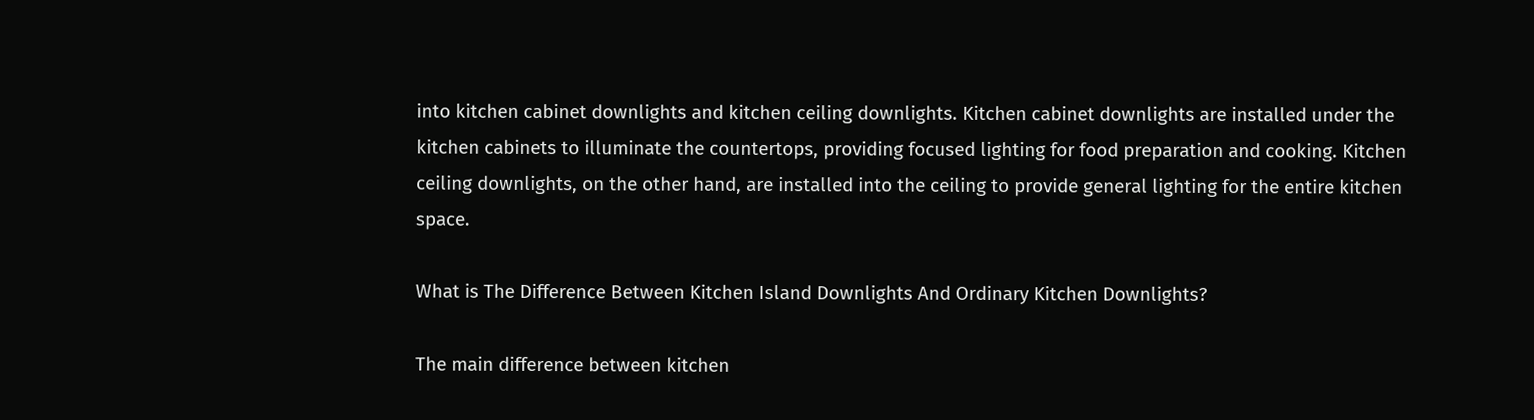into kitchen cabinet downlights and kitchen ceiling downlights. Kitchen cabinet downlights are installed under the kitchen cabinets to illuminate the countertops, providing focused lighting for food preparation and cooking. Kitchen ceiling downlights, on the other hand, are installed into the ceiling to provide general lighting for the entire kitchen space.

What is The Difference Between Kitchen Island Downlights And Ordinary Kitchen Downlights?

The main difference between kitchen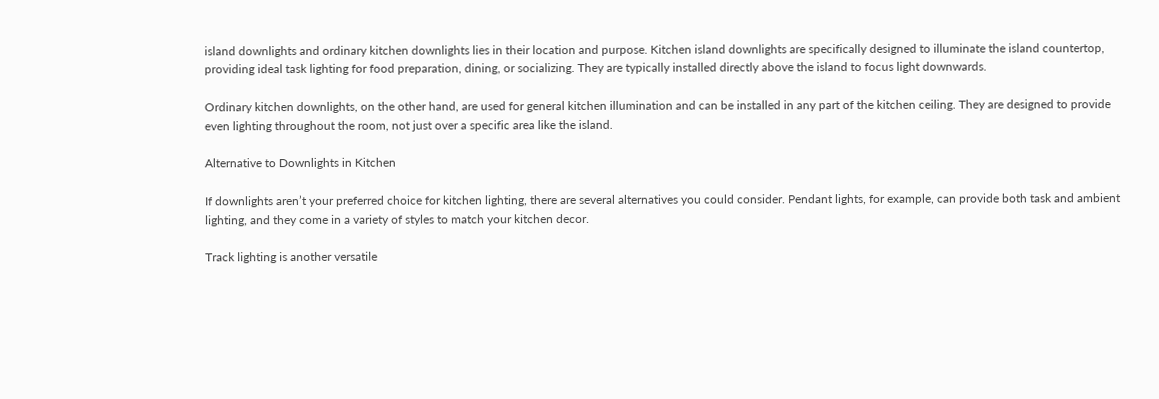island downlights and ordinary kitchen downlights lies in their location and purpose. Kitchen island downlights are specifically designed to illuminate the island countertop, providing ideal task lighting for food preparation, dining, or socializing. They are typically installed directly above the island to focus light downwards.

Ordinary kitchen downlights, on the other hand, are used for general kitchen illumination and can be installed in any part of the kitchen ceiling. They are designed to provide even lighting throughout the room, not just over a specific area like the island.

Alternative to Downlights in Kitchen

If downlights aren’t your preferred choice for kitchen lighting, there are several alternatives you could consider. Pendant lights, for example, can provide both task and ambient lighting, and they come in a variety of styles to match your kitchen decor.

Track lighting is another versatile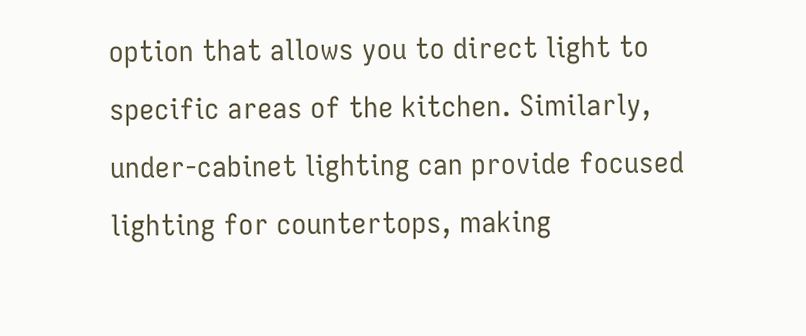option that allows you to direct light to specific areas of the kitchen. Similarly, under-cabinet lighting can provide focused lighting for countertops, making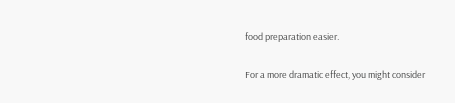food preparation easier.

For a more dramatic effect, you might consider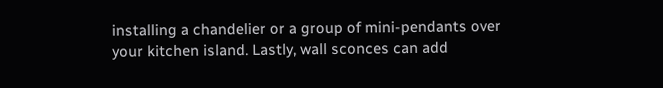installing a chandelier or a group of mini-pendants over your kitchen island. Lastly, wall sconces can add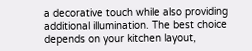a decorative touch while also providing additional illumination. The best choice depends on your kitchen layout,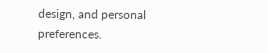design, and personal preferences.